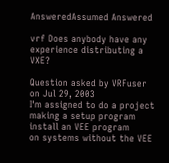AnsweredAssumed Answered

vrf Does anybody have any experience distributing a VXE?

Question asked by VRFuser on Jul 29, 2003
I'm assigned to do a project making a setup program install an VEE program
on systems without the VEE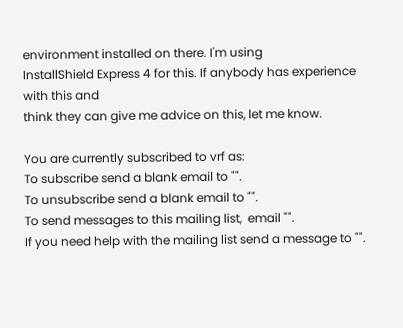environment installed on there. I'm using
InstallShield Express 4 for this. If anybody has experience with this and
think they can give me advice on this, let me know.

You are currently subscribed to vrf as:
To subscribe send a blank email to "".
To unsubscribe send a blank email to "".
To send messages to this mailing list,  email "".
If you need help with the mailing list send a message to "".